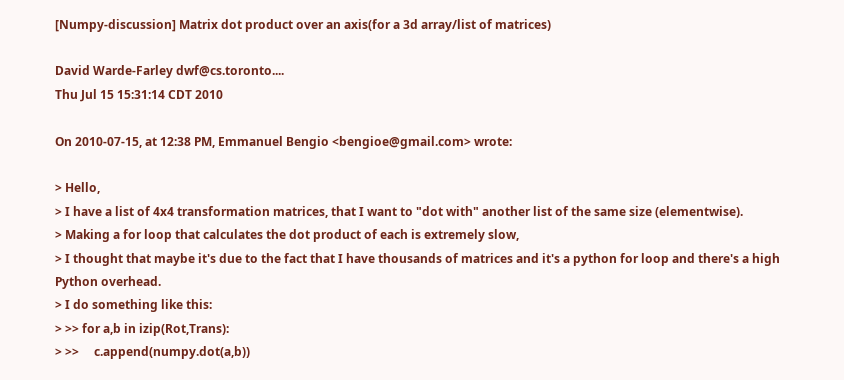[Numpy-discussion] Matrix dot product over an axis(for a 3d array/list of matrices)

David Warde-Farley dwf@cs.toronto....
Thu Jul 15 15:31:14 CDT 2010

On 2010-07-15, at 12:38 PM, Emmanuel Bengio <bengioe@gmail.com> wrote:

> Hello,
> I have a list of 4x4 transformation matrices, that I want to "dot with" another list of the same size (elementwise).
> Making a for loop that calculates the dot product of each is extremely slow,
> I thought that maybe it's due to the fact that I have thousands of matrices and it's a python for loop and there's a high Python overhead.
> I do something like this:
> >> for a,b in izip(Rot,Trans):
> >>     c.append(numpy.dot(a,b))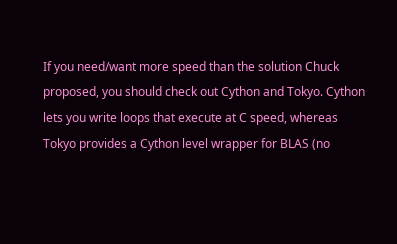If you need/want more speed than the solution Chuck proposed, you should check out Cython and Tokyo. Cython lets you write loops that execute at C speed, whereas Tokyo provides a Cython level wrapper for BLAS (no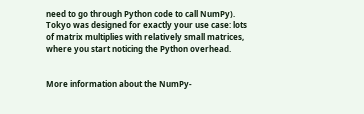need to go through Python code to call NumPy). Tokyo was designed for exactly your use case: lots of matrix multiplies with relatively small matrices, where you start noticing the Python overhead.


More information about the NumPy-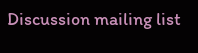Discussion mailing list